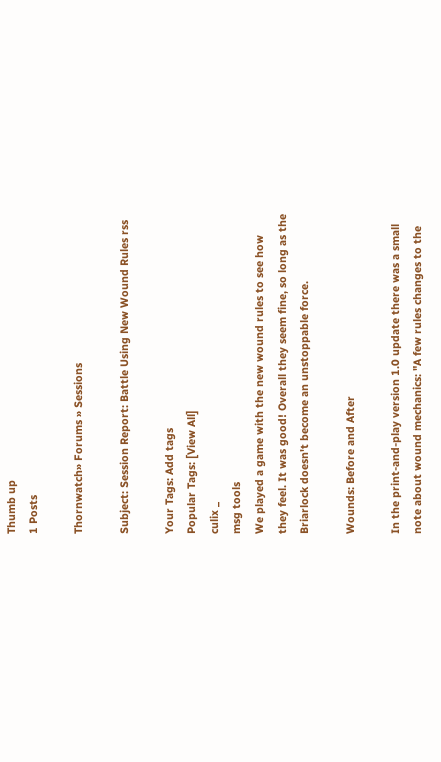Thumb up
1 Posts

Thornwatch» Forums » Sessions

Subject: Session Report: Battle Using New Wound Rules rss

Your Tags: Add tags
Popular Tags: [View All]
culix _
msg tools
We played a game with the new wound rules to see how they feel. It was good! Overall they seem fine, so long as the Briarlock doesn't become an unstoppable force.

Wounds: Before and After

In the print-and-play version 1.0 update there was a small note about wound mechanics: "A few rules changes to the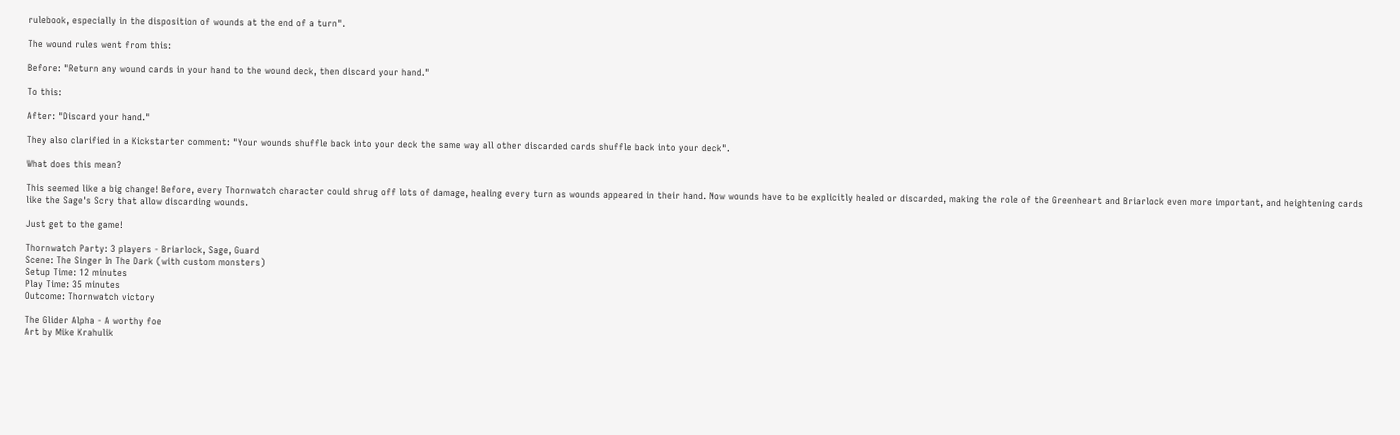rulebook, especially in the disposition of wounds at the end of a turn".

The wound rules went from this:

Before: "Return any wound cards in your hand to the wound deck, then discard your hand."

To this:

After: "Discard your hand."

They also clarified in a Kickstarter comment: "Your wounds shuffle back into your deck the same way all other discarded cards shuffle back into your deck".

What does this mean?

This seemed like a big change! Before, every Thornwatch character could shrug off lots of damage, healing every turn as wounds appeared in their hand. Now wounds have to be explicitly healed or discarded, making the role of the Greenheart and Briarlock even more important, and heightening cards like the Sage's Scry that allow discarding wounds.

Just get to the game!

Thornwatch Party: 3 players - Briarlock, Sage, Guard
Scene: The Singer In The Dark (with custom monsters)
Setup Time: 12 minutes
Play Time: 35 minutes
Outcome: Thornwatch victory

The Glider Alpha - A worthy foe
Art by Mike Krahulik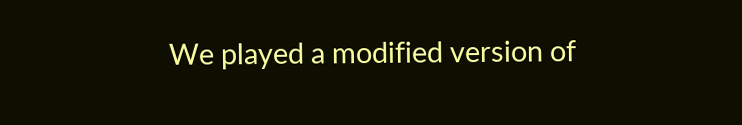We played a modified version of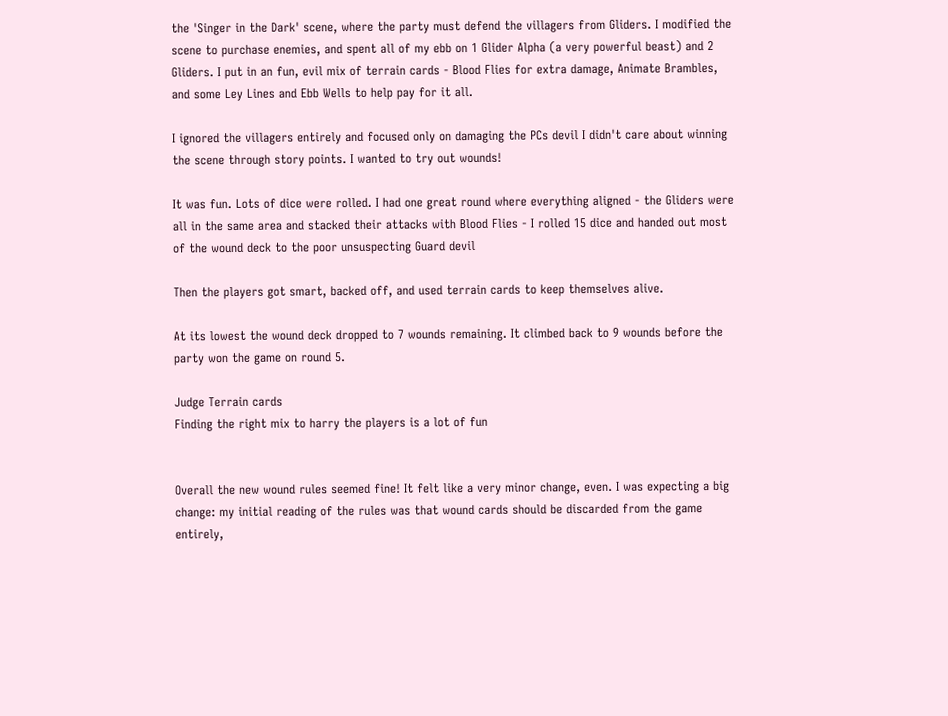the 'Singer in the Dark' scene, where the party must defend the villagers from Gliders. I modified the scene to purchase enemies, and spent all of my ebb on 1 Glider Alpha (a very powerful beast) and 2 Gliders. I put in an fun, evil mix of terrain cards - Blood Flies for extra damage, Animate Brambles, and some Ley Lines and Ebb Wells to help pay for it all.

I ignored the villagers entirely and focused only on damaging the PCs devil I didn't care about winning the scene through story points. I wanted to try out wounds!

It was fun. Lots of dice were rolled. I had one great round where everything aligned - the Gliders were all in the same area and stacked their attacks with Blood Flies - I rolled 15 dice and handed out most of the wound deck to the poor unsuspecting Guard devil

Then the players got smart, backed off, and used terrain cards to keep themselves alive.

At its lowest the wound deck dropped to 7 wounds remaining. It climbed back to 9 wounds before the party won the game on round 5.

Judge Terrain cards
Finding the right mix to harry the players is a lot of fun


Overall the new wound rules seemed fine! It felt like a very minor change, even. I was expecting a big change: my initial reading of the rules was that wound cards should be discarded from the game entirely,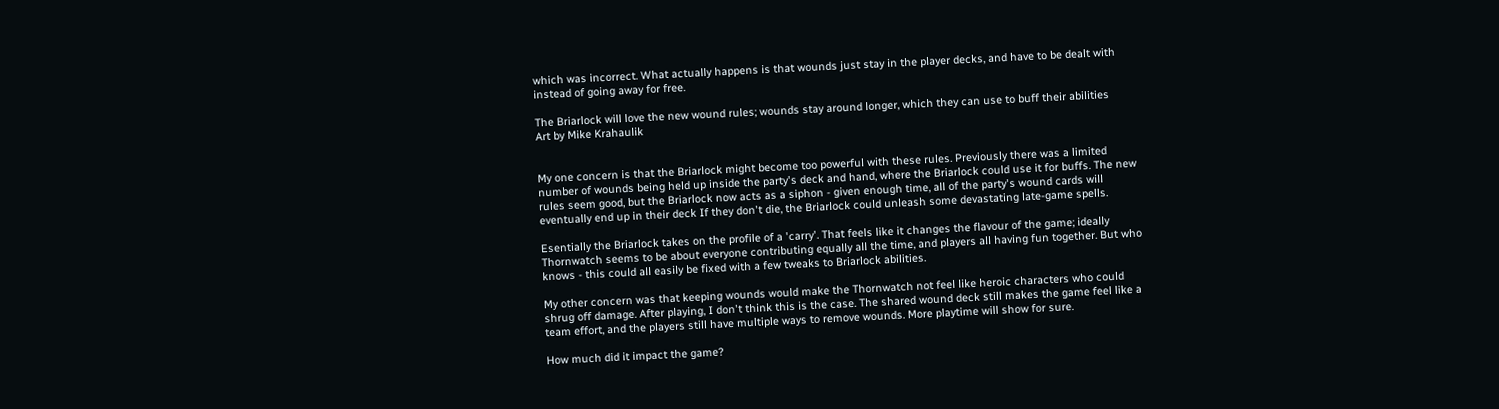which was incorrect. What actually happens is that wounds just stay in the player decks, and have to be dealt with instead of going away for free.

The Briarlock will love the new wound rules; wounds stay around longer, which they can use to buff their abilities
Art by Mike Krahaulik


My one concern is that the Briarlock might become too powerful with these rules. Previously there was a limited number of wounds being held up inside the party's deck and hand, where the Briarlock could use it for buffs. The new rules seem good, but the Briarlock now acts as a siphon - given enough time, all of the party's wound cards will eventually end up in their deck If they don't die, the Briarlock could unleash some devastating late-game spells.

Esentially the Briarlock takes on the profile of a 'carry'. That feels like it changes the flavour of the game; ideally Thornwatch seems to be about everyone contributing equally all the time, and players all having fun together. But who knows - this could all easily be fixed with a few tweaks to Briarlock abilities.

My other concern was that keeping wounds would make the Thornwatch not feel like heroic characters who could shrug off damage. After playing, I don't think this is the case. The shared wound deck still makes the game feel like a team effort, and the players still have multiple ways to remove wounds. More playtime will show for sure.

How much did it impact the game?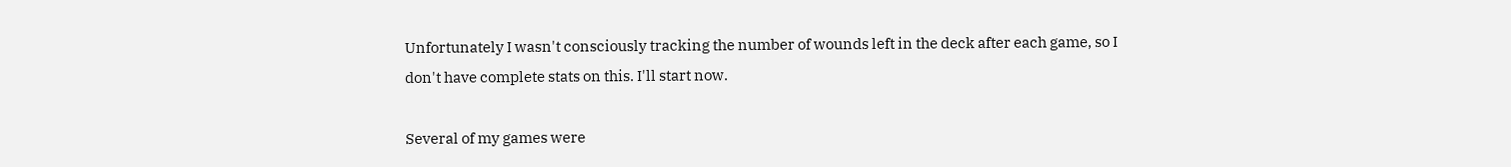Unfortunately I wasn't consciously tracking the number of wounds left in the deck after each game, so I don't have complete stats on this. I'll start now.

Several of my games were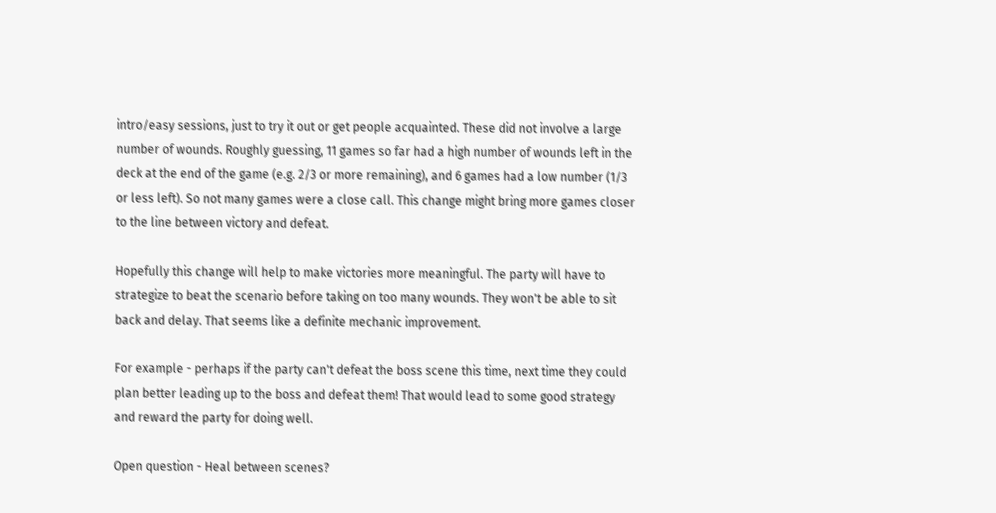intro/easy sessions, just to try it out or get people acquainted. These did not involve a large number of wounds. Roughly guessing, 11 games so far had a high number of wounds left in the deck at the end of the game (e.g. 2/3 or more remaining), and 6 games had a low number (1/3 or less left). So not many games were a close call. This change might bring more games closer to the line between victory and defeat.

Hopefully this change will help to make victories more meaningful. The party will have to strategize to beat the scenario before taking on too many wounds. They won't be able to sit back and delay. That seems like a definite mechanic improvement.

For example - perhaps if the party can't defeat the boss scene this time, next time they could plan better leading up to the boss and defeat them! That would lead to some good strategy and reward the party for doing well.

Open question - Heal between scenes?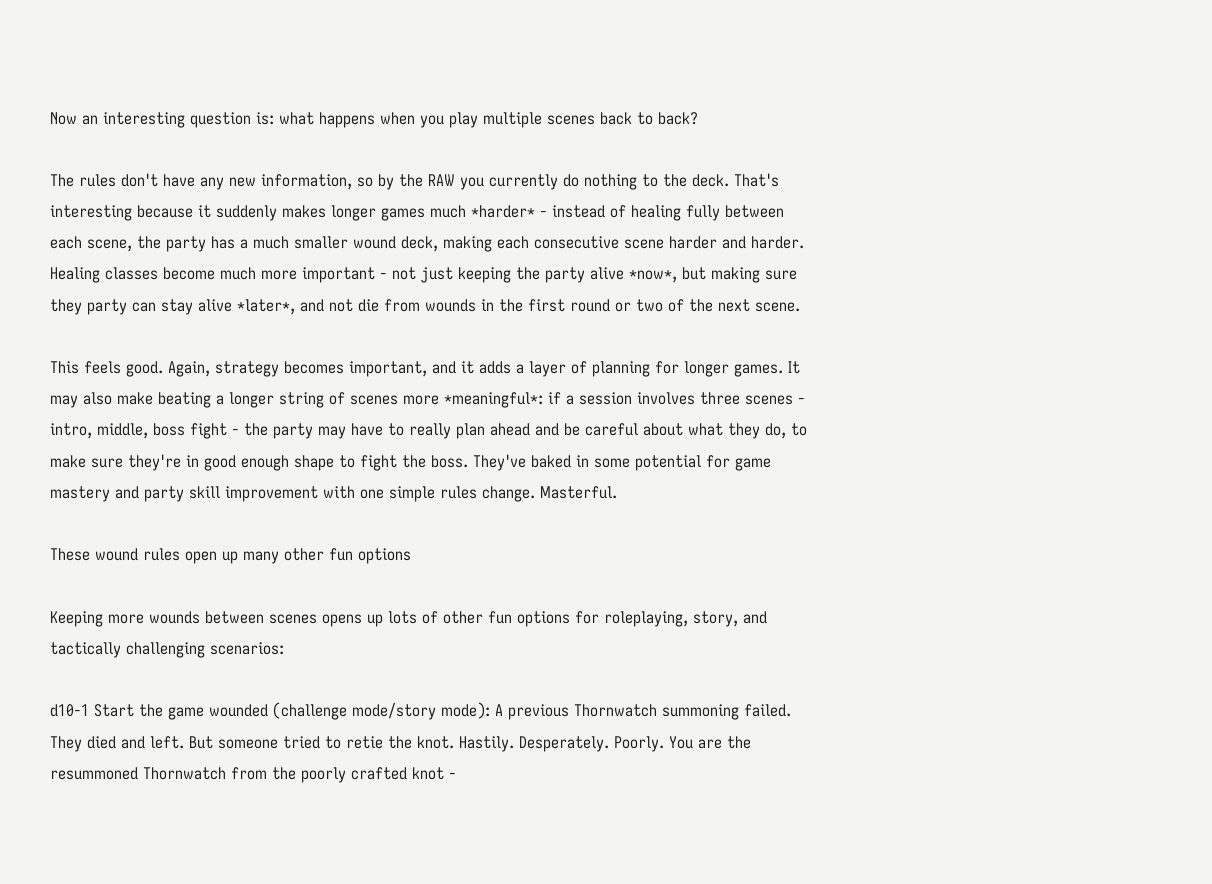Now an interesting question is: what happens when you play multiple scenes back to back?

The rules don't have any new information, so by the RAW you currently do nothing to the deck. That's interesting because it suddenly makes longer games much *harder* - instead of healing fully between each scene, the party has a much smaller wound deck, making each consecutive scene harder and harder. Healing classes become much more important - not just keeping the party alive *now*, but making sure they party can stay alive *later*, and not die from wounds in the first round or two of the next scene.

This feels good. Again, strategy becomes important, and it adds a layer of planning for longer games. It may also make beating a longer string of scenes more *meaningful*: if a session involves three scenes - intro, middle, boss fight - the party may have to really plan ahead and be careful about what they do, to make sure they're in good enough shape to fight the boss. They've baked in some potential for game mastery and party skill improvement with one simple rules change. Masterful.

These wound rules open up many other fun options

Keeping more wounds between scenes opens up lots of other fun options for roleplaying, story, and tactically challenging scenarios:

d10-1 Start the game wounded (challenge mode/story mode): A previous Thornwatch summoning failed. They died and left. But someone tried to retie the knot. Hastily. Desperately. Poorly. You are the resummoned Thornwatch from the poorly crafted knot -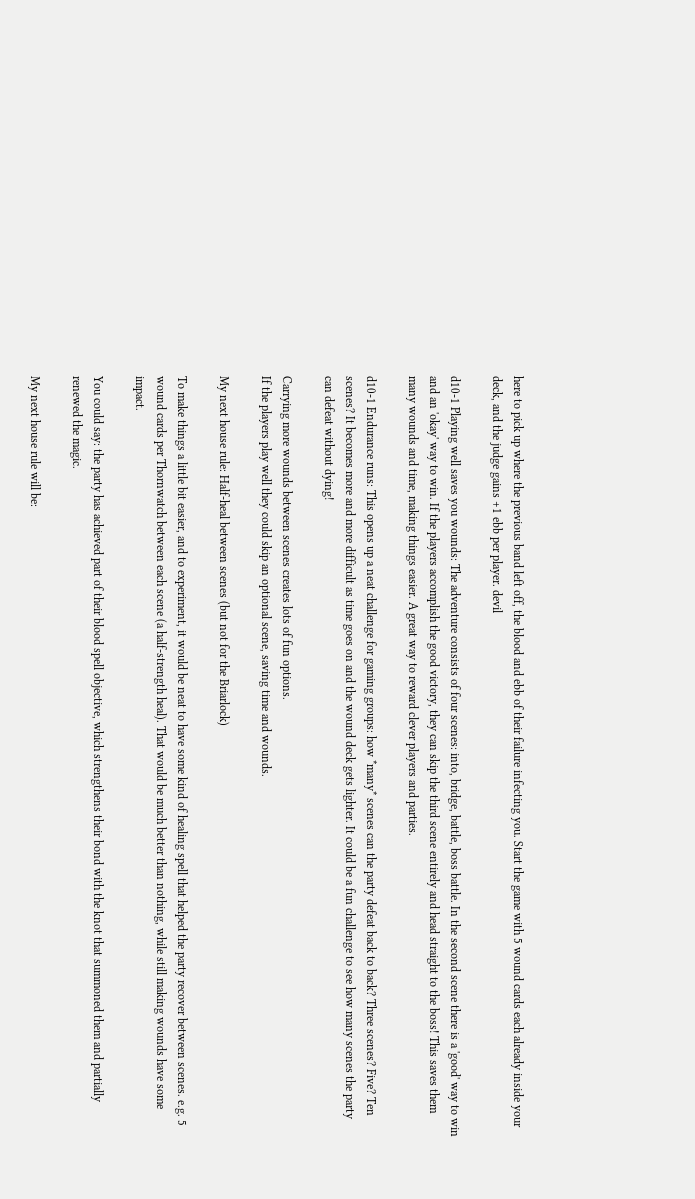here to pick up where the previous band left off, the blood and ebb of their failure infecting you. Start the game with 5 wound cards each already inside your deck, and the judge gains +1 ebb per player. devil

d10-1 Playing well saves you wounds: The adventure consists of four scenes: into, bridge, battle, boss battle. In the second scene there is a 'good' way to win and an 'okay' way to win. If the players accomplish the good victory, they can skip the third scene entirely and head straight to the boss! This saves them many wounds and time, making things easier. A great way to reward clever players and parties.

d10-1 Endurance runs: This opens up a neat challenge for gaming groups: how *many* scenes can the party defeat back to back? Three scenes? Five? Ten scenes? It becomes more and more difficult as time goes on and the wound deck gets lighter. It could be a fun challenge to see how many scenes the party can defeat without dying!

Carrying more wounds between scenes creates lots of fun options.
If the players play well they could skip an optional scene, saving time and wounds.

My next house rule: Half-heal between scenes (but not for the Briarlock)

To make things a little bit easier, and to experiment, it would be neat to have some kind of healing spell that helped the party recover between scenes. e.g. 5 wound cards per Thornwatch between each scene (a half-strength heal). That would be much better than nothing, while still making wounds have some impact.

You could say: the party has achieved part of their blood spell objective, which strengthens their bond with the knot that summoned them and partially renewed the magic.

My next house rule will be: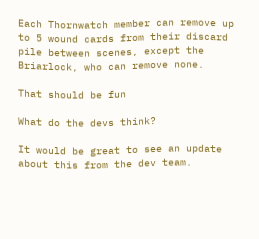Each Thornwatch member can remove up to 5 wound cards from their discard pile between scenes, except the Briarlock, who can remove none.

That should be fun

What do the devs think?

It would be great to see an update about this from the dev team.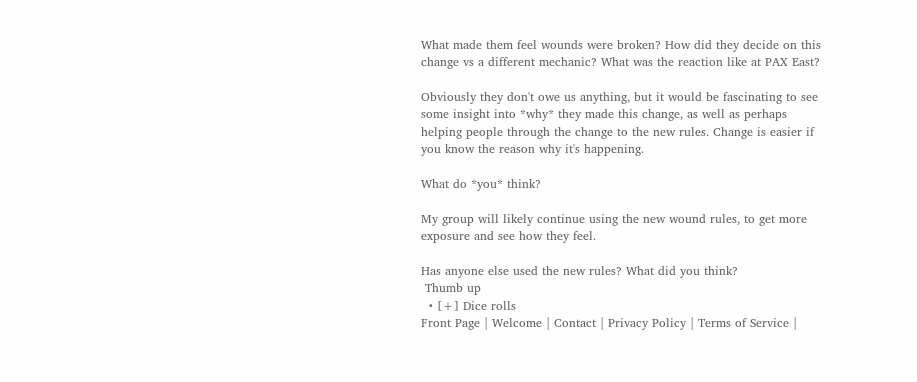What made them feel wounds were broken? How did they decide on this change vs a different mechanic? What was the reaction like at PAX East?

Obviously they don't owe us anything, but it would be fascinating to see some insight into *why* they made this change, as well as perhaps helping people through the change to the new rules. Change is easier if you know the reason why it's happening.

What do *you* think?

My group will likely continue using the new wound rules, to get more exposure and see how they feel.

Has anyone else used the new rules? What did you think?
 Thumb up
  • [+] Dice rolls
Front Page | Welcome | Contact | Privacy Policy | Terms of Service |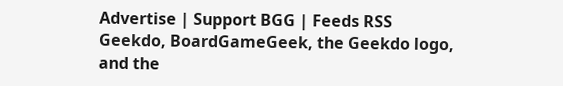Advertise | Support BGG | Feeds RSS
Geekdo, BoardGameGeek, the Geekdo logo, and the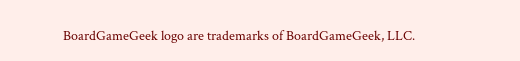BoardGameGeek logo are trademarks of BoardGameGeek, LLC.